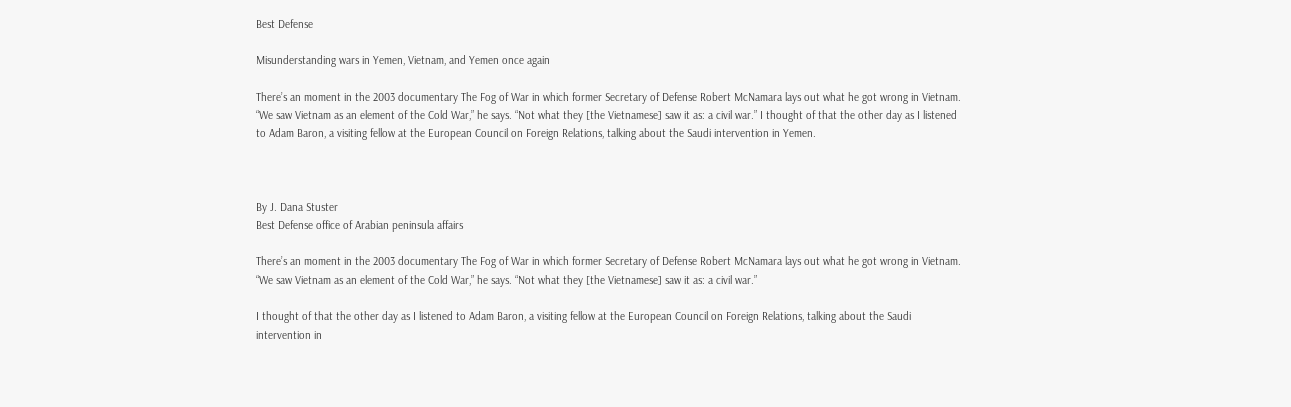Best Defense

Misunderstanding wars in Yemen, Vietnam, and Yemen once again

There’s an moment in the 2003 documentary The Fog of War in which former Secretary of Defense Robert McNamara lays out what he got wrong in Vietnam. “We saw Vietnam as an element of the Cold War,” he says. “Not what they [the Vietnamese] saw it as: a civil war.” I thought of that the other day as I listened to Adam Baron, a visiting fellow at the European Council on Foreign Relations, talking about the Saudi intervention in Yemen.



By J. Dana Stuster
Best Defense office of Arabian peninsula affairs

There’s an moment in the 2003 documentary The Fog of War in which former Secretary of Defense Robert McNamara lays out what he got wrong in Vietnam. “We saw Vietnam as an element of the Cold War,” he says. “Not what they [the Vietnamese] saw it as: a civil war.”

I thought of that the other day as I listened to Adam Baron, a visiting fellow at the European Council on Foreign Relations, talking about the Saudi intervention in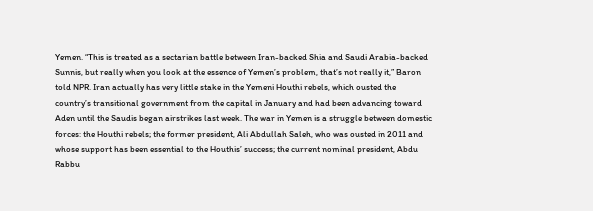Yemen. “This is treated as a sectarian battle between Iran-backed Shia and Saudi Arabia-backed Sunnis, but really when you look at the essence of Yemen’s problem, that’s not really it,” Baron told NPR. Iran actually has very little stake in the Yemeni Houthi rebels, which ousted the country’s transitional government from the capital in January and had been advancing toward Aden until the Saudis began airstrikes last week. The war in Yemen is a struggle between domestic forces: the Houthi rebels; the former president, Ali Abdullah Saleh, who was ousted in 2011 and whose support has been essential to the Houthis’ success; the current nominal president, Abdu Rabbu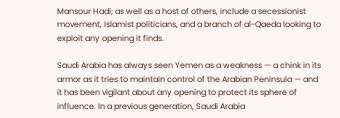Mansour Hadi; as well as a host of others, include a secessionist movement, Islamist politicians, and a branch of al-Qaeda looking to exploit any opening it finds.

Saudi Arabia has always seen Yemen as a weakness — a chink in its armor as it tries to maintain control of the Arabian Peninsula — and it has been vigilant about any opening to protect its sphere of influence. In a previous generation, Saudi Arabia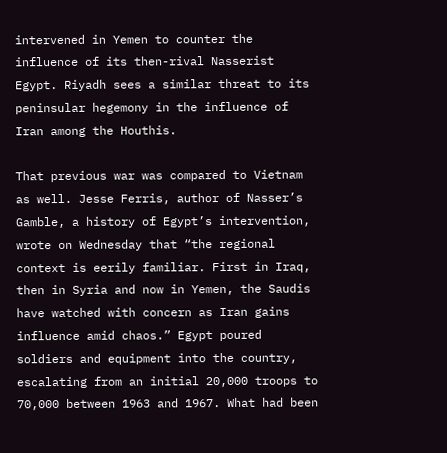intervened in Yemen to counter the influence of its then-rival Nasserist Egypt. Riyadh sees a similar threat to its peninsular hegemony in the influence of Iran among the Houthis.

That previous war was compared to Vietnam as well. Jesse Ferris, author of Nasser’s Gamble, a history of Egypt’s intervention, wrote on Wednesday that “the regional context is eerily familiar. First in Iraq, then in Syria and now in Yemen, the Saudis have watched with concern as Iran gains influence amid chaos.” Egypt poured soldiers and equipment into the country, escalating from an initial 20,000 troops to 70,000 between 1963 and 1967. What had been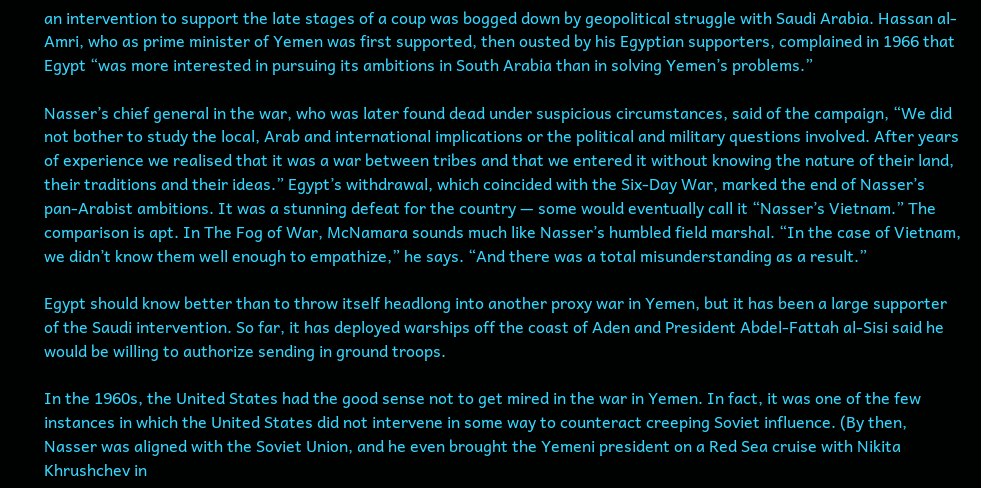an intervention to support the late stages of a coup was bogged down by geopolitical struggle with Saudi Arabia. Hassan al-Amri, who as prime minister of Yemen was first supported, then ousted by his Egyptian supporters, complained in 1966 that Egypt “was more interested in pursuing its ambitions in South Arabia than in solving Yemen’s problems.”

Nasser’s chief general in the war, who was later found dead under suspicious circumstances, said of the campaign, “We did not bother to study the local, Arab and international implications or the political and military questions involved. After years of experience we realised that it was a war between tribes and that we entered it without knowing the nature of their land, their traditions and their ideas.” Egypt’s withdrawal, which coincided with the Six-Day War, marked the end of Nasser’s pan-Arabist ambitions. It was a stunning defeat for the country — some would eventually call it “Nasser’s Vietnam.” The comparison is apt. In The Fog of War, McNamara sounds much like Nasser’s humbled field marshal. “In the case of Vietnam, we didn’t know them well enough to empathize,” he says. “And there was a total misunderstanding as a result.”

Egypt should know better than to throw itself headlong into another proxy war in Yemen, but it has been a large supporter of the Saudi intervention. So far, it has deployed warships off the coast of Aden and President Abdel-Fattah al-Sisi said he would be willing to authorize sending in ground troops.

In the 1960s, the United States had the good sense not to get mired in the war in Yemen. In fact, it was one of the few instances in which the United States did not intervene in some way to counteract creeping Soviet influence. (By then, Nasser was aligned with the Soviet Union, and he even brought the Yemeni president on a Red Sea cruise with Nikita Khrushchev in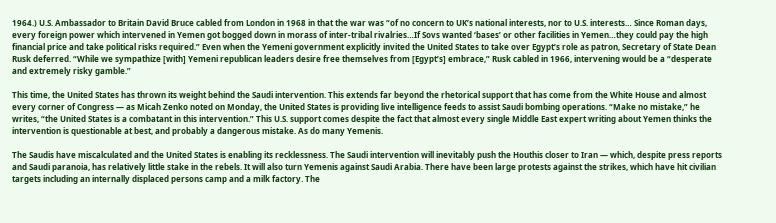1964.) U.S. Ambassador to Britain David Bruce cabled from London in 1968 in that the war was “of no concern to UK’s national interests, nor to U.S. interests… Since Roman days, every foreign power which intervened in Yemen got bogged down in morass of inter-tribal rivalries…If Sovs wanted ‘bases’ or other facilities in Yemen…they could pay the high financial price and take political risks required.” Even when the Yemeni government explicitly invited the United States to take over Egypt’s role as patron, Secretary of State Dean Rusk deferred. “While we sympathize [with] Yemeni republican leaders desire free themselves from [Egypt’s] embrace,” Rusk cabled in 1966, intervening would be a “desperate and extremely risky gamble.”

This time, the United States has thrown its weight behind the Saudi intervention. This extends far beyond the rhetorical support that has come from the White House and almost every corner of Congress — as Micah Zenko noted on Monday, the United States is providing live intelligence feeds to assist Saudi bombing operations. “Make no mistake,” he writes, “the United States is a combatant in this intervention.” This U.S. support comes despite the fact that almost every single Middle East expert writing about Yemen thinks the intervention is questionable at best, and probably a dangerous mistake. As do many Yemenis.

The Saudis have miscalculated and the United States is enabling its recklessness. The Saudi intervention will inevitably push the Houthis closer to Iran — which, despite press reports and Saudi paranoia, has relatively little stake in the rebels. It will also turn Yemenis against Saudi Arabia. There have been large protests against the strikes, which have hit civilian targets including an internally displaced persons camp and a milk factory. The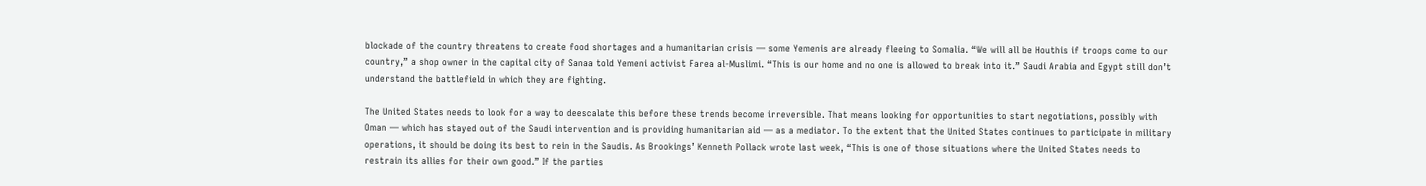blockade of the country threatens to create food shortages and a humanitarian crisis — some Yemenis are already fleeing to Somalia. “We will all be Houthis if troops come to our country,” a shop owner in the capital city of Sanaa told Yemeni activist Farea al-Muslimi. “This is our home and no one is allowed to break into it.” Saudi Arabia and Egypt still don’t understand the battlefield in which they are fighting.

The United States needs to look for a way to deescalate this before these trends become irreversible. That means looking for opportunities to start negotiations, possibly with Oman — which has stayed out of the Saudi intervention and is providing humanitarian aid — as a mediator. To the extent that the United States continues to participate in military operations, it should be doing its best to rein in the Saudis. As Brookings’ Kenneth Pollack wrote last week, “This is one of those situations where the United States needs to restrain its allies for their own good.” If the parties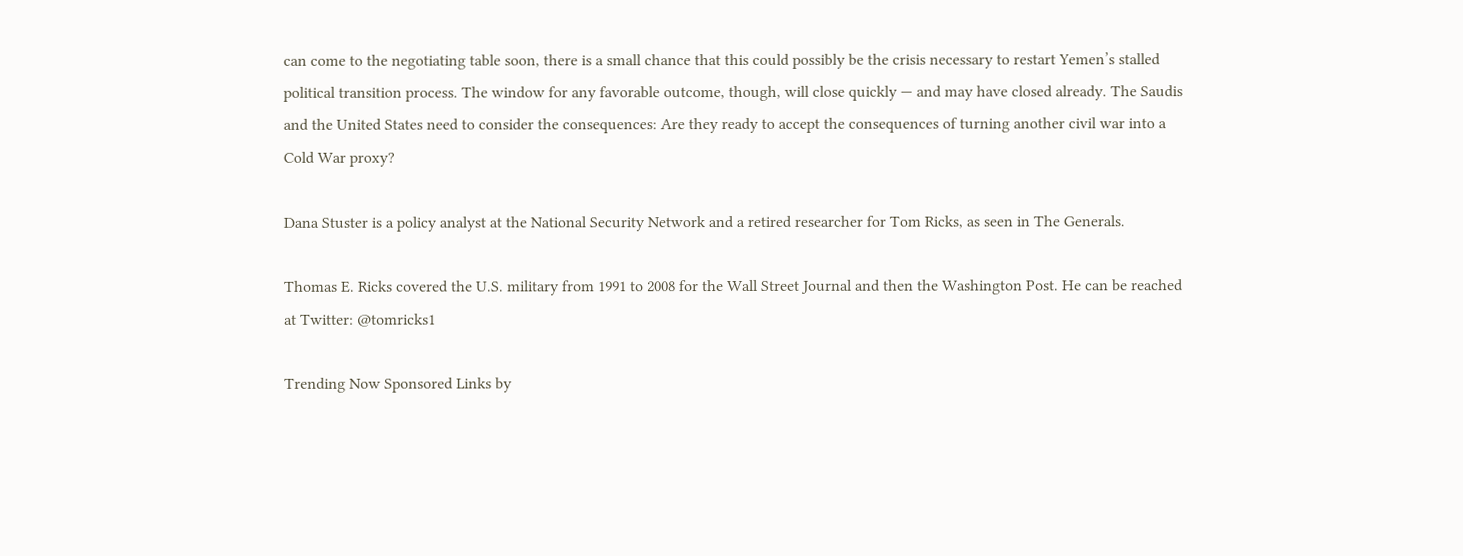can come to the negotiating table soon, there is a small chance that this could possibly be the crisis necessary to restart Yemen’s stalled political transition process. The window for any favorable outcome, though, will close quickly — and may have closed already. The Saudis and the United States need to consider the consequences: Are they ready to accept the consequences of turning another civil war into a Cold War proxy?

Dana Stuster is a policy analyst at the National Security Network and a retired researcher for Tom Ricks, as seen in The Generals.

Thomas E. Ricks covered the U.S. military from 1991 to 2008 for the Wall Street Journal and then the Washington Post. He can be reached at Twitter: @tomricks1

Trending Now Sponsored Links by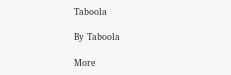Taboola

By Taboola

More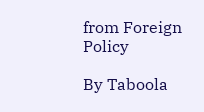from Foreign Policy

By Taboola